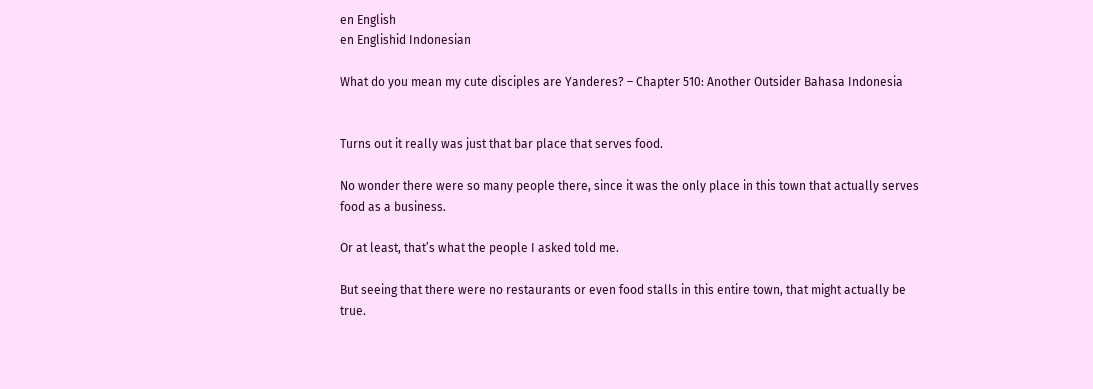en English
en Englishid Indonesian

What do you mean my cute disciples are Yanderes? – Chapter 510: Another Outsider Bahasa Indonesia


Turns out it really was just that bar place that serves food.

No wonder there were so many people there, since it was the only place in this town that actually serves food as a business.

Or at least, that’s what the people I asked told me.

But seeing that there were no restaurants or even food stalls in this entire town, that might actually be true.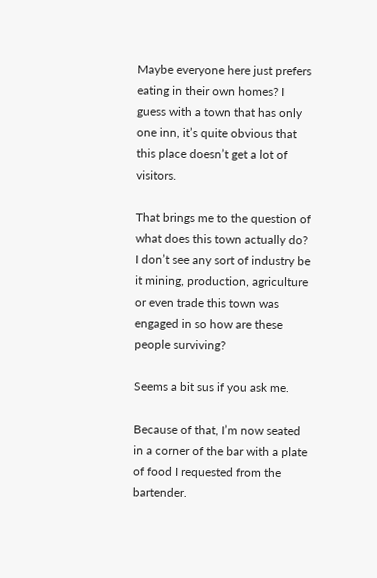Maybe everyone here just prefers eating in their own homes? I guess with a town that has only one inn, it’s quite obvious that this place doesn’t get a lot of visitors.

That brings me to the question of what does this town actually do? I don’t see any sort of industry be it mining, production, agriculture or even trade this town was engaged in so how are these people surviving?

Seems a bit sus if you ask me.

Because of that, I’m now seated in a corner of the bar with a plate of food I requested from the bartender.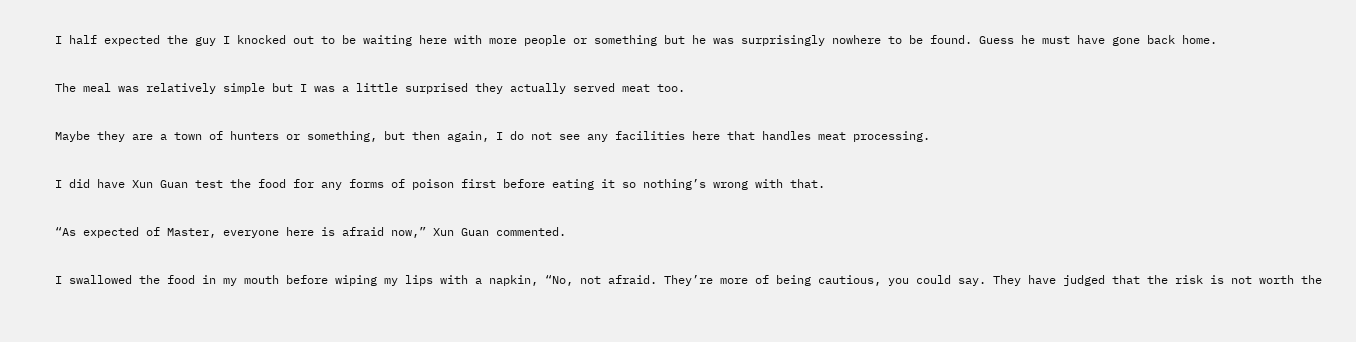I half expected the guy I knocked out to be waiting here with more people or something but he was surprisingly nowhere to be found. Guess he must have gone back home.

The meal was relatively simple but I was a little surprised they actually served meat too.

Maybe they are a town of hunters or something, but then again, I do not see any facilities here that handles meat processing.

I did have Xun Guan test the food for any forms of poison first before eating it so nothing’s wrong with that.

“As expected of Master, everyone here is afraid now,” Xun Guan commented.

I swallowed the food in my mouth before wiping my lips with a napkin, “No, not afraid. They’re more of being cautious, you could say. They have judged that the risk is not worth the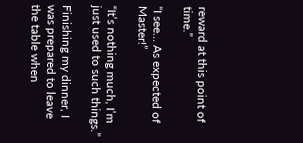reward at this point of time.”

“I see… As expected of Master!”

“It’s nothing much, I’m just used to such things.”

Finishing my dinner, I was prepared to leave the table when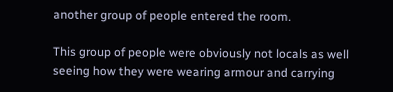another group of people entered the room.

This group of people were obviously not locals as well seeing how they were wearing armour and carrying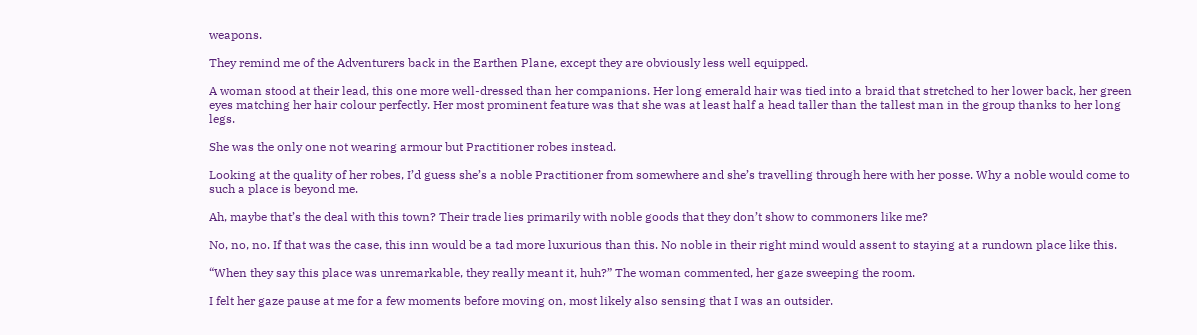weapons.

They remind me of the Adventurers back in the Earthen Plane, except they are obviously less well equipped.

A woman stood at their lead, this one more well-dressed than her companions. Her long emerald hair was tied into a braid that stretched to her lower back, her green eyes matching her hair colour perfectly. Her most prominent feature was that she was at least half a head taller than the tallest man in the group thanks to her long legs.

She was the only one not wearing armour but Practitioner robes instead.

Looking at the quality of her robes, I’d guess she’s a noble Practitioner from somewhere and she’s travelling through here with her posse. Why a noble would come to such a place is beyond me.

Ah, maybe that’s the deal with this town? Their trade lies primarily with noble goods that they don’t show to commoners like me?

No, no, no. If that was the case, this inn would be a tad more luxurious than this. No noble in their right mind would assent to staying at a rundown place like this.

“When they say this place was unremarkable, they really meant it, huh?” The woman commented, her gaze sweeping the room.

I felt her gaze pause at me for a few moments before moving on, most likely also sensing that I was an outsider.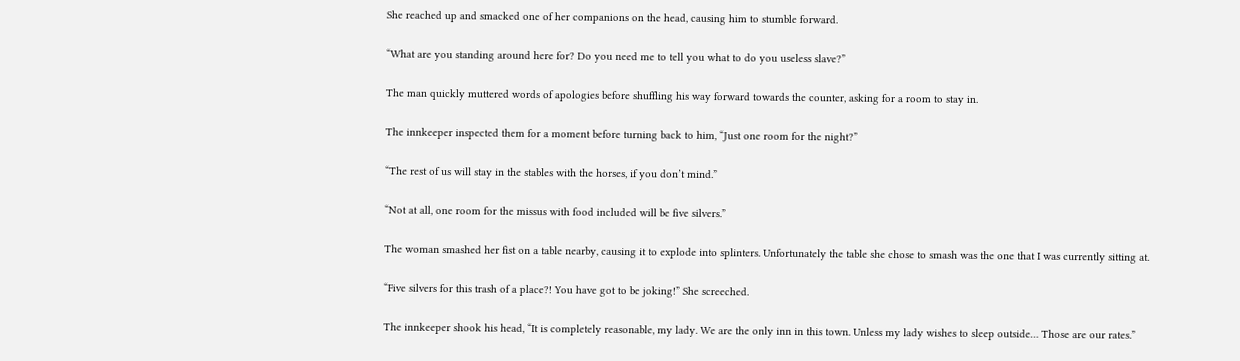She reached up and smacked one of her companions on the head, causing him to stumble forward.

“What are you standing around here for? Do you need me to tell you what to do you useless slave?”

The man quickly muttered words of apologies before shuffling his way forward towards the counter, asking for a room to stay in.

The innkeeper inspected them for a moment before turning back to him, “Just one room for the night?”

“The rest of us will stay in the stables with the horses, if you don’t mind.”

“Not at all, one room for the missus with food included will be five silvers.”

The woman smashed her fist on a table nearby, causing it to explode into splinters. Unfortunately the table she chose to smash was the one that I was currently sitting at.

“Five silvers for this trash of a place?! You have got to be joking!” She screeched.

The innkeeper shook his head, “It is completely reasonable, my lady. We are the only inn in this town. Unless my lady wishes to sleep outside… Those are our rates.”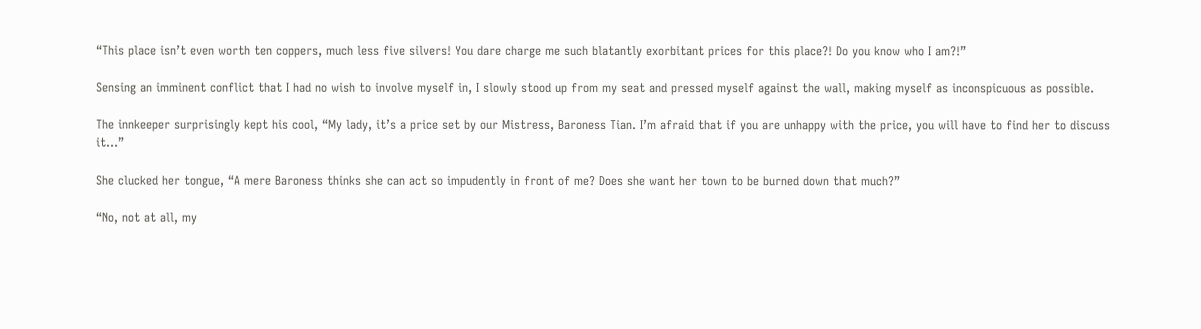“This place isn’t even worth ten coppers, much less five silvers! You dare charge me such blatantly exorbitant prices for this place?! Do you know who I am?!”

Sensing an imminent conflict that I had no wish to involve myself in, I slowly stood up from my seat and pressed myself against the wall, making myself as inconspicuous as possible.

The innkeeper surprisingly kept his cool, “My lady, it’s a price set by our Mistress, Baroness Tian. I’m afraid that if you are unhappy with the price, you will have to find her to discuss it…”

She clucked her tongue, “A mere Baroness thinks she can act so impudently in front of me? Does she want her town to be burned down that much?”

“No, not at all, my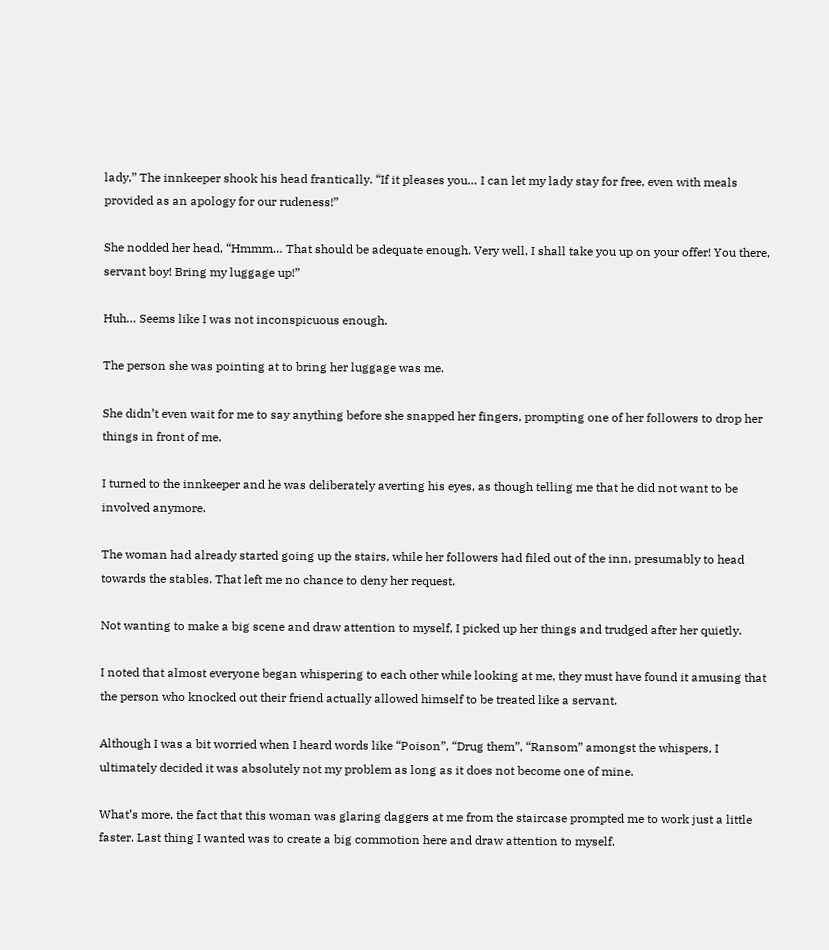lady,” The innkeeper shook his head frantically. “If it pleases you… I can let my lady stay for free, even with meals provided as an apology for our rudeness!”

She nodded her head, “Hmmm… That should be adequate enough. Very well, I shall take you up on your offer! You there, servant boy! Bring my luggage up!”

Huh… Seems like I was not inconspicuous enough.

The person she was pointing at to bring her luggage was me.

She didn’t even wait for me to say anything before she snapped her fingers, prompting one of her followers to drop her things in front of me.

I turned to the innkeeper and he was deliberately averting his eyes, as though telling me that he did not want to be involved anymore.

The woman had already started going up the stairs, while her followers had filed out of the inn, presumably to head towards the stables. That left me no chance to deny her request.

Not wanting to make a big scene and draw attention to myself, I picked up her things and trudged after her quietly.

I noted that almost everyone began whispering to each other while looking at me, they must have found it amusing that the person who knocked out their friend actually allowed himself to be treated like a servant.

Although I was a bit worried when I heard words like “Poison”, “Drug them”, “Ransom” amongst the whispers, I ultimately decided it was absolutely not my problem as long as it does not become one of mine.

What’s more, the fact that this woman was glaring daggers at me from the staircase prompted me to work just a little faster. Last thing I wanted was to create a big commotion here and draw attention to myself.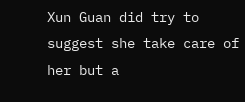Xun Guan did try to suggest she take care of her but a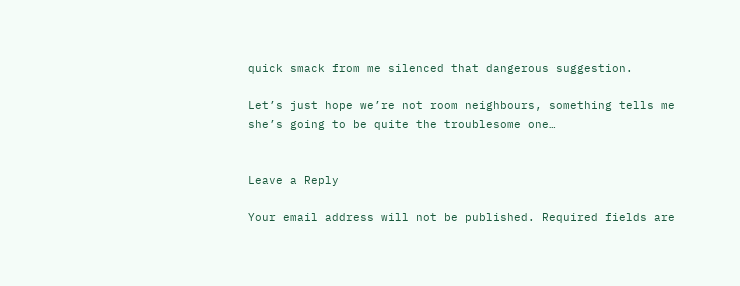quick smack from me silenced that dangerous suggestion.

Let’s just hope we’re not room neighbours, something tells me she’s going to be quite the troublesome one…


Leave a Reply

Your email address will not be published. Required fields are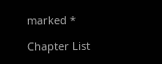marked *

Chapter List